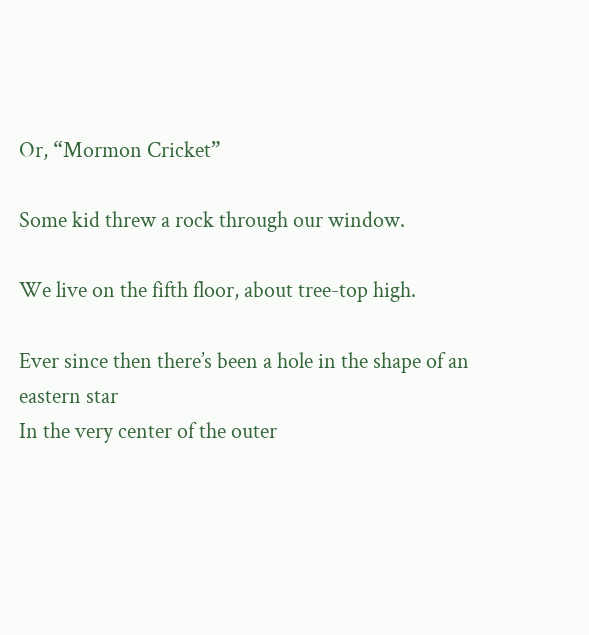Or, “Mormon Cricket”

Some kid threw a rock through our window.

We live on the fifth floor, about tree-top high.

Ever since then there’s been a hole in the shape of an eastern star
In the very center of the outer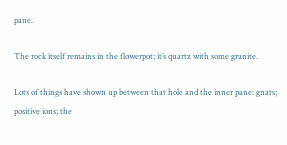pane.

The rock itself remains in the flowerpot; it’s quartz with some granite.

Lots of things have shown up between that hole and the inner pane: gnats; positive ions; the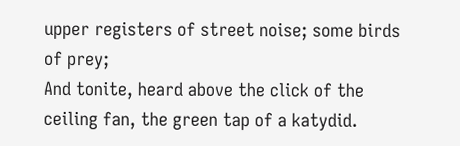upper registers of street noise; some birds of prey;
And tonite, heard above the click of the ceiling fan, the green tap of a katydid.